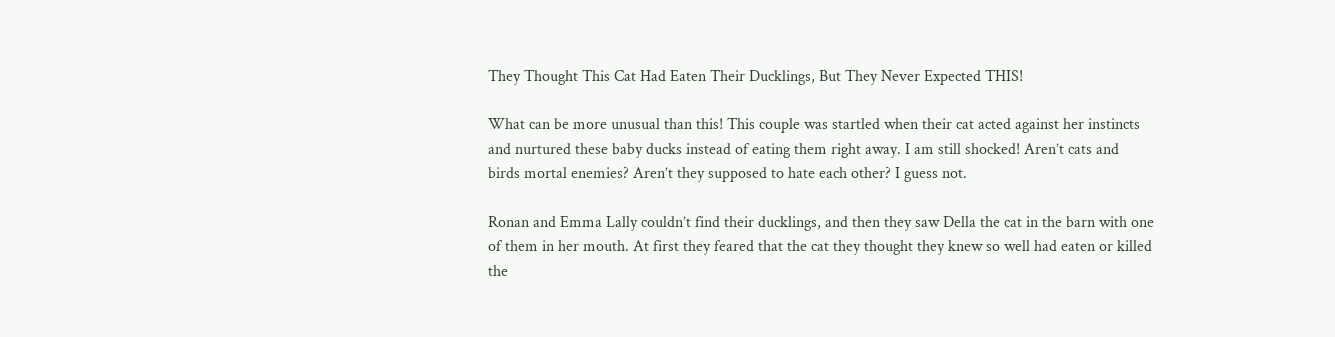They Thought This Cat Had Eaten Their Ducklings, But They Never Expected THIS!

What can be more unusual than this! This couple was startled when their cat acted against her instincts and nurtured these baby ducks instead of eating them right away. I am still shocked! Aren’t cats and birds mortal enemies? Aren’t they supposed to hate each other? I guess not.

Ronan and Emma Lally couldn’t find their ducklings, and then they saw Della the cat in the barn with one of them in her mouth. At first they feared that the cat they thought they knew so well had eaten or killed the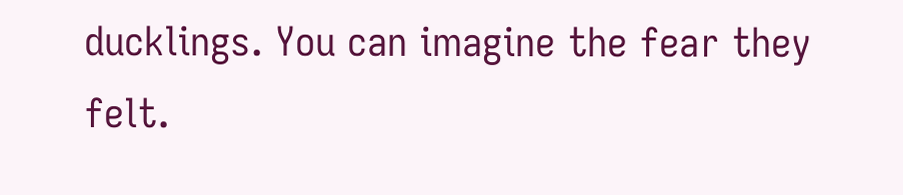ducklings. You can imagine the fear they felt.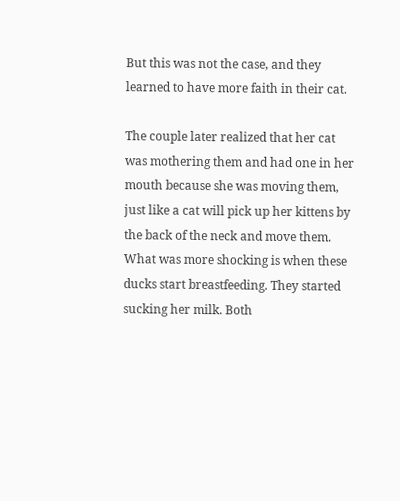But this was not the case, and they learned to have more faith in their cat.

The couple later realized that her cat was mothering them and had one in her mouth because she was moving them, just like a cat will pick up her kittens by the back of the neck and move them. What was more shocking is when these ducks start breastfeeding. They started sucking her milk. Both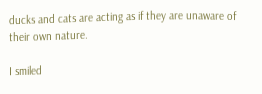ducks and cats are acting as if they are unaware of their own nature.

I smiled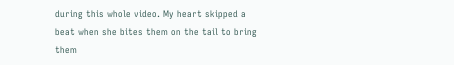during this whole video. My heart skipped a beat when she bites them on the tail to bring them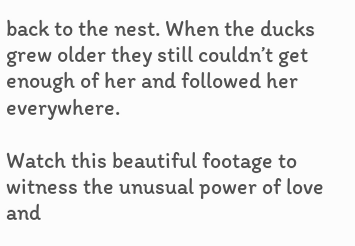back to the nest. When the ducks grew older they still couldn’t get enough of her and followed her everywhere.

Watch this beautiful footage to witness the unusual power of love and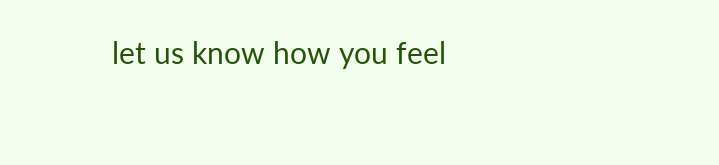let us know how you feel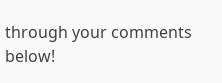through your comments below!